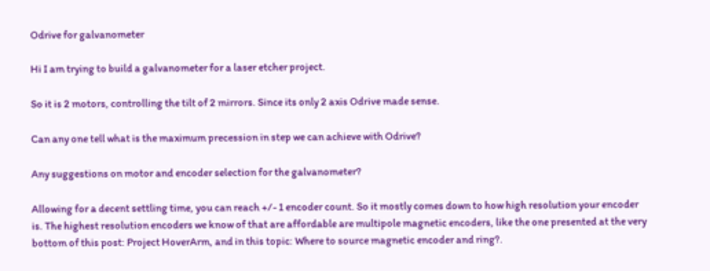Odrive for galvanometer

Hi I am trying to build a galvanometer for a laser etcher project.

So it is 2 motors, controlling the tilt of 2 mirrors. Since its only 2 axis Odrive made sense.

Can any one tell what is the maximum precession in step we can achieve with Odrive?

Any suggestions on motor and encoder selection for the galvanometer?

Allowing for a decent settling time, you can reach +/- 1 encoder count. So it mostly comes down to how high resolution your encoder is. The highest resolution encoders we know of that are affordable are multipole magnetic encoders, like the one presented at the very bottom of this post: Project HoverArm, and in this topic: Where to source magnetic encoder and ring?.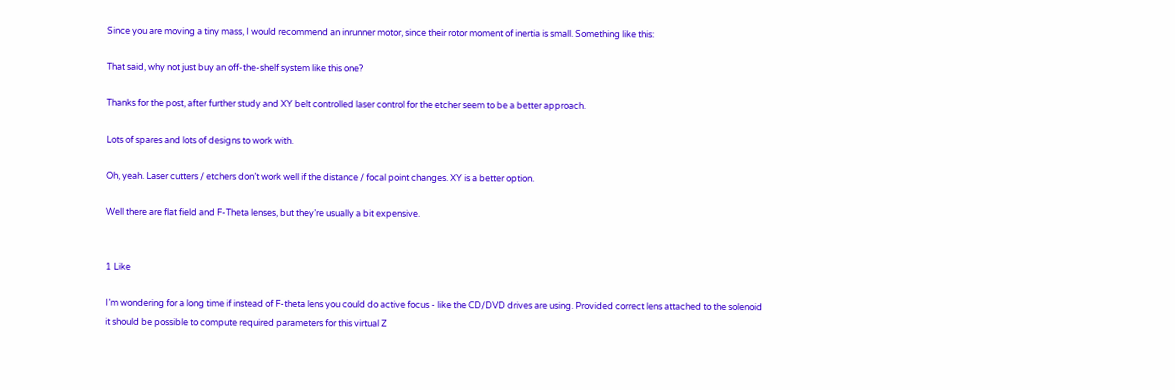Since you are moving a tiny mass, I would recommend an inrunner motor, since their rotor moment of inertia is small. Something like this:

That said, why not just buy an off-the-shelf system like this one?

Thanks for the post, after further study and XY belt controlled laser control for the etcher seem to be a better approach.

Lots of spares and lots of designs to work with.

Oh, yeah. Laser cutters / etchers don’t work well if the distance / focal point changes. XY is a better option.

Well there are flat field and F-Theta lenses, but they’re usually a bit expensive.


1 Like

I’m wondering for a long time if instead of F-theta lens you could do active focus - like the CD/DVD drives are using. Provided correct lens attached to the solenoid it should be possible to compute required parameters for this virtual Z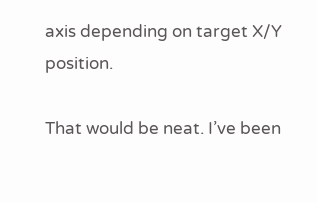axis depending on target X/Y position.

That would be neat. I’ve been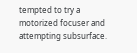tempted to try a motorized focuser and attempting subsurface.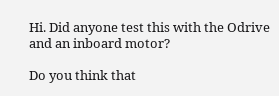Hi. Did anyone test this with the Odrive and an inboard motor?

Do you think that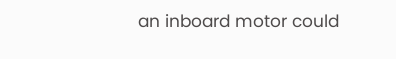an inboard motor could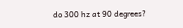do 300 hz at 90 degrees?